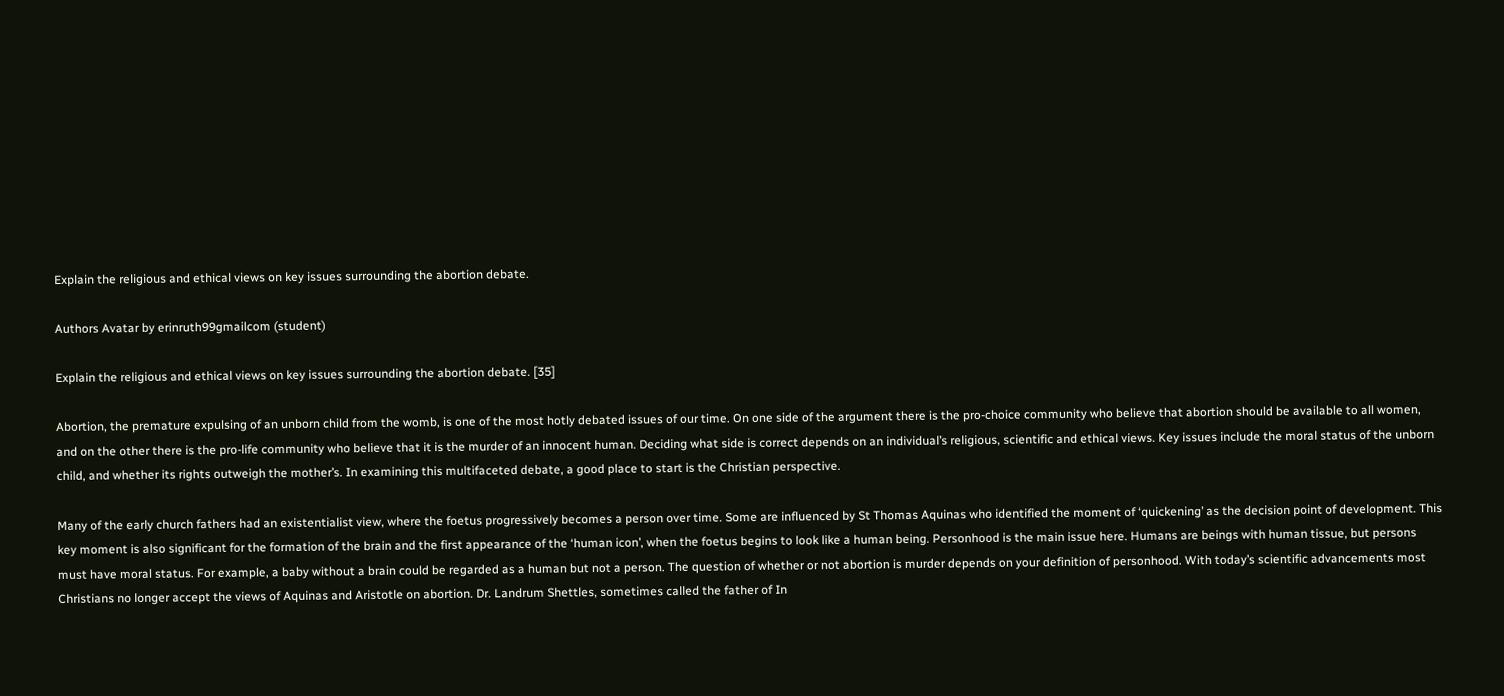Explain the religious and ethical views on key issues surrounding the abortion debate.

Authors Avatar by erinruth99gmailcom (student)

Explain the religious and ethical views on key issues surrounding the abortion debate. [35]

Abortion, the premature expulsing of an unborn child from the womb, is one of the most hotly debated issues of our time. On one side of the argument there is the pro-choice community who believe that abortion should be available to all women, and on the other there is the pro-life community who believe that it is the murder of an innocent human. Deciding what side is correct depends on an individual’s religious, scientific and ethical views. Key issues include the moral status of the unborn child, and whether its rights outweigh the mother’s. In examining this multifaceted debate, a good place to start is the Christian perspective.

Many of the early church fathers had an existentialist view, where the foetus progressively becomes a person over time. Some are influenced by St Thomas Aquinas who identified the moment of ‘quickening’ as the decision point of development. This key moment is also significant for the formation of the brain and the first appearance of the ‘human icon’, when the foetus begins to look like a human being. Personhood is the main issue here. Humans are beings with human tissue, but persons must have moral status. For example, a baby without a brain could be regarded as a human but not a person. The question of whether or not abortion is murder depends on your definition of personhood. With today’s scientific advancements most Christians no longer accept the views of Aquinas and Aristotle on abortion. Dr. Landrum Shettles, sometimes called the father of In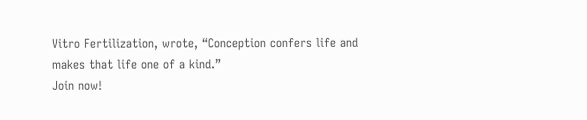Vitro Fertilization, wrote, “Conception confers life and makes that life one of a kind.”
Join now!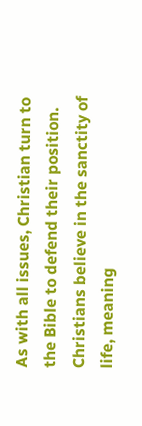As with all issues, Christian turn to the Bible to defend their position. Christians believe in the sanctity of life, meaning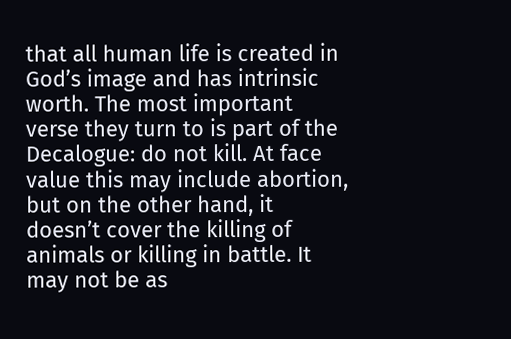that all human life is created in God’s image and has intrinsic worth. The most important verse they turn to is part of the Decalogue: do not kill. At face value this may include abortion, but on the other hand, it doesn’t cover the killing of animals or killing in battle. It may not be as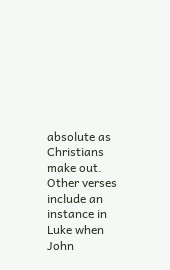absolute as Christians make out. Other verses include an instance in Luke when John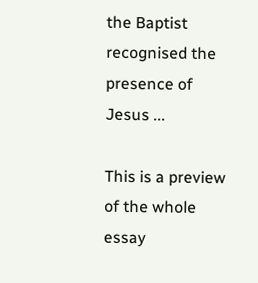the Baptist recognised the presence of Jesus ...

This is a preview of the whole essay